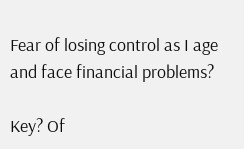Fear of losing control as I age and face financial problems?

Key? Of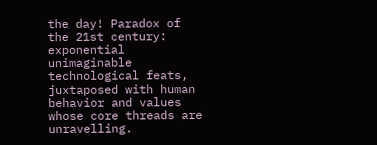the day! Paradox of the 21st century: exponential unimaginable technological feats, juxtaposed with human behavior and values whose core threads are unravelling.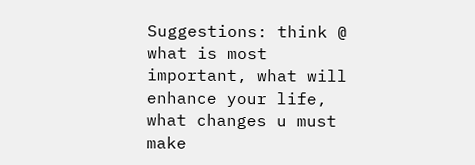Suggestions: think @ what is most important, what will enhance your life, what changes u must make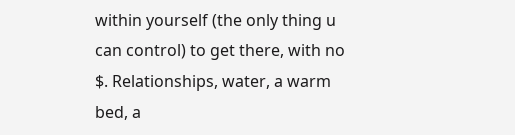within yourself (the only thing u can control) to get there, with no $. Relationships, water, a warm bed, a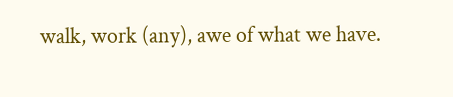walk, work (any), awe of what we have.